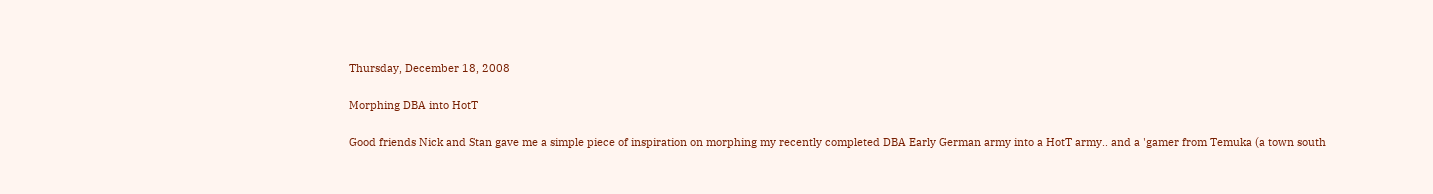Thursday, December 18, 2008

Morphing DBA into HotT

Good friends Nick and Stan gave me a simple piece of inspiration on morphing my recently completed DBA Early German army into a HotT army.. and a 'gamer from Temuka (a town south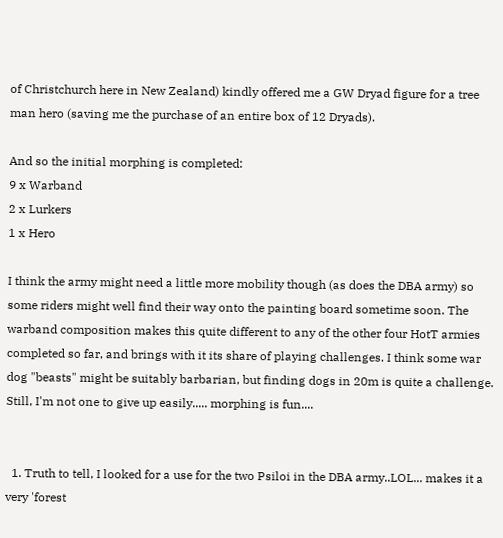of Christchurch here in New Zealand) kindly offered me a GW Dryad figure for a tree man hero (saving me the purchase of an entire box of 12 Dryads).

And so the initial morphing is completed:
9 x Warband
2 x Lurkers
1 x Hero

I think the army might need a little more mobility though (as does the DBA army) so some riders might well find their way onto the painting board sometime soon. The warband composition makes this quite different to any of the other four HotT armies completed so far, and brings with it its share of playing challenges. I think some war dog "beasts" might be suitably barbarian, but finding dogs in 20m is quite a challenge. Still, I'm not one to give up easily..... morphing is fun....


  1. Truth to tell, I looked for a use for the two Psiloi in the DBA army..LOL... makes it a very 'forest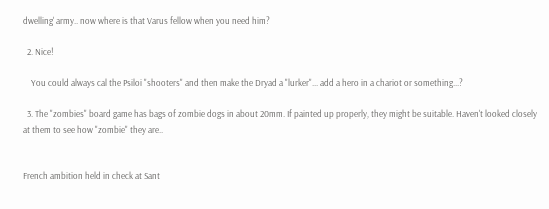dwelling' army.. now where is that Varus fellow when you need him?

  2. Nice!

    You could always cal the Psiloi "shooters" and then make the Dryad a "lurker"... add a hero in a chariot or something...?

  3. The "zombies" board game has bags of zombie dogs in about 20mm. If painted up properly, they might be suitable. Haven't looked closely at them to see how "zombie" they are..


French ambition held in check at Sant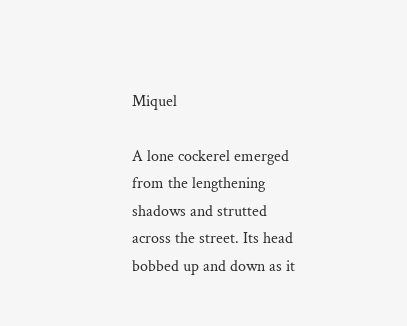Miquel

A lone cockerel emerged from the lengthening shadows and strutted across the street. Its head bobbed up and down as it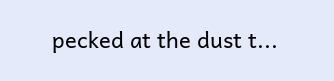pecked at the dust t...